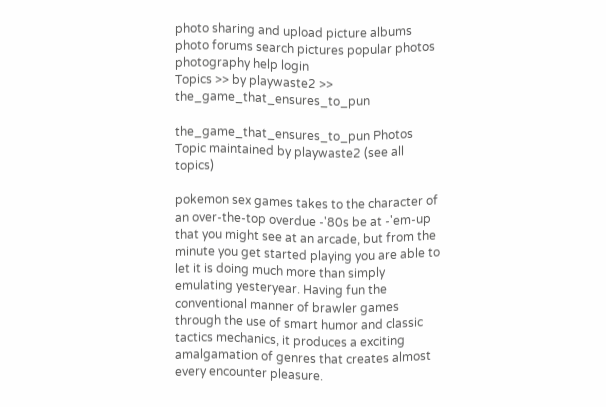photo sharing and upload picture albums photo forums search pictures popular photos photography help login
Topics >> by playwaste2 >> the_game_that_ensures_to_pun

the_game_that_ensures_to_pun Photos
Topic maintained by playwaste2 (see all topics)

pokemon sex games takes to the character of an over-the-top overdue -'80s be at -'em-up that you might see at an arcade, but from the minute you get started playing you are able to let it is doing much more than simply emulating yesteryear. Having fun the conventional manner of brawler games through the use of smart humor and classic tactics mechanics, it produces a exciting amalgamation of genres that creates almost every encounter pleasure.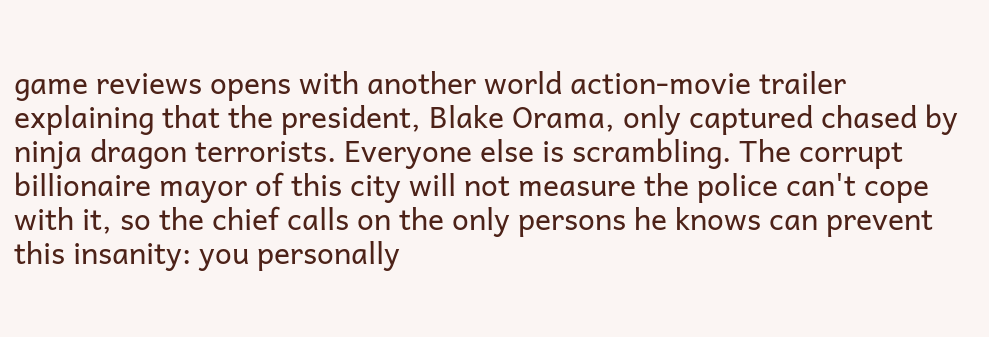game reviews opens with another world action-movie trailer explaining that the president, Blake Orama, only captured chased by ninja dragon terrorists. Everyone else is scrambling. The corrupt billionaire mayor of this city will not measure the police can't cope with it, so the chief calls on the only persons he knows can prevent this insanity: you personally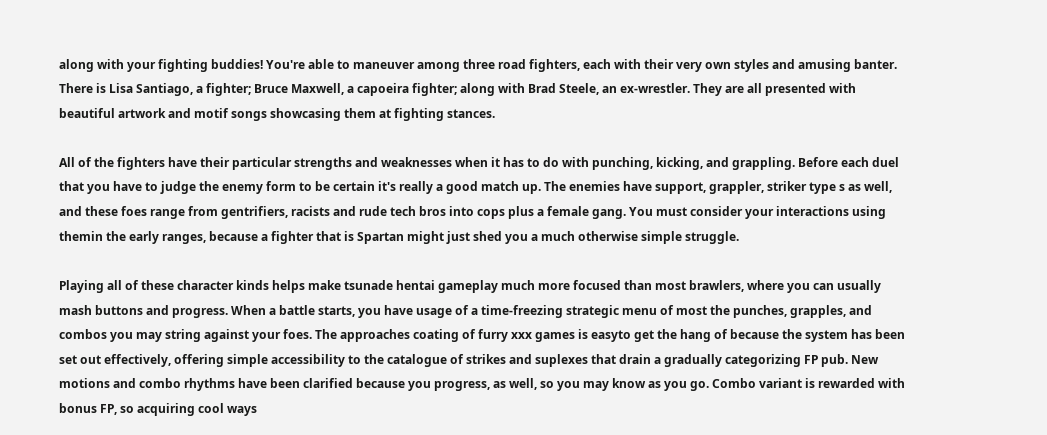along with your fighting buddies! You're able to maneuver among three road fighters, each with their very own styles and amusing banter. There is Lisa Santiago, a fighter; Bruce Maxwell, a capoeira fighter; along with Brad Steele, an ex-wrestler. They are all presented with beautiful artwork and motif songs showcasing them at fighting stances.

All of the fighters have their particular strengths and weaknesses when it has to do with punching, kicking, and grappling. Before each duel that you have to judge the enemy form to be certain it's really a good match up. The enemies have support, grappler, striker type s as well, and these foes range from gentrifiers, racists and rude tech bros into cops plus a female gang. You must consider your interactions using themin the early ranges, because a fighter that is Spartan might just shed you a much otherwise simple struggle.

Playing all of these character kinds helps make tsunade hentai gameplay much more focused than most brawlers, where you can usually mash buttons and progress. When a battle starts, you have usage of a time-freezing strategic menu of most the punches, grapples, and combos you may string against your foes. The approaches coating of furry xxx games is easyto get the hang of because the system has been set out effectively, offering simple accessibility to the catalogue of strikes and suplexes that drain a gradually categorizing FP pub. New motions and combo rhythms have been clarified because you progress, as well, so you may know as you go. Combo variant is rewarded with bonus FP, so acquiring cool ways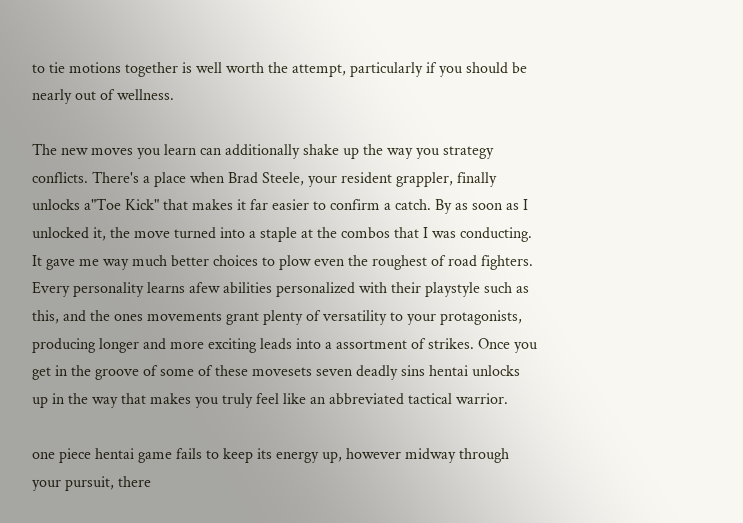to tie motions together is well worth the attempt, particularly if you should be nearly out of wellness.

The new moves you learn can additionally shake up the way you strategy conflicts. There's a place when Brad Steele, your resident grappler, finally unlocks a"Toe Kick" that makes it far easier to confirm a catch. By as soon as I unlocked it, the move turned into a staple at the combos that I was conducting. It gave me way much better choices to plow even the roughest of road fighters. Every personality learns afew abilities personalized with their playstyle such as this, and the ones movements grant plenty of versatility to your protagonists, producing longer and more exciting leads into a assortment of strikes. Once you get in the groove of some of these movesets seven deadly sins hentai unlocks up in the way that makes you truly feel like an abbreviated tactical warrior.

one piece hentai game fails to keep its energy up, however midway through your pursuit, there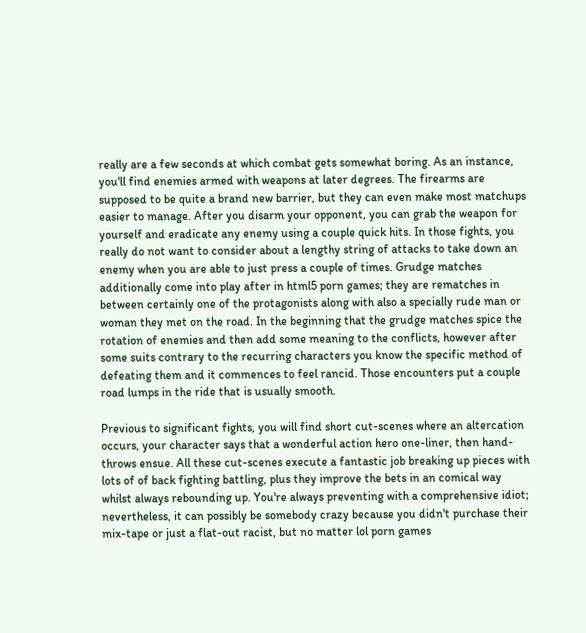really are a few seconds at which combat gets somewhat boring. As an instance, you'll find enemies armed with weapons at later degrees. The firearms are supposed to be quite a brand new barrier, but they can even make most matchups easier to manage. After you disarm your opponent, you can grab the weapon for yourself and eradicate any enemy using a couple quick hits. In those fights, you really do not want to consider about a lengthy string of attacks to take down an enemy when you are able to just press a couple of times. Grudge matches additionally come into play after in html5 porn games; they are rematches in between certainly one of the protagonists along with also a specially rude man or woman they met on the road. In the beginning that the grudge matches spice the rotation of enemies and then add some meaning to the conflicts, however after some suits contrary to the recurring characters you know the specific method of defeating them and it commences to feel rancid. Those encounters put a couple road lumps in the ride that is usually smooth.

Previous to significant fights, you will find short cut-scenes where an altercation occurs, your character says that a wonderful action hero one-liner, then hand-throws ensue. All these cut-scenes execute a fantastic job breaking up pieces with lots of of back fighting battling, plus they improve the bets in an comical way whilst always rebounding up. You're always preventing with a comprehensive idiot; nevertheless, it can possibly be somebody crazy because you didn't purchase their mix-tape or just a flat-out racist, but no matter lol porn games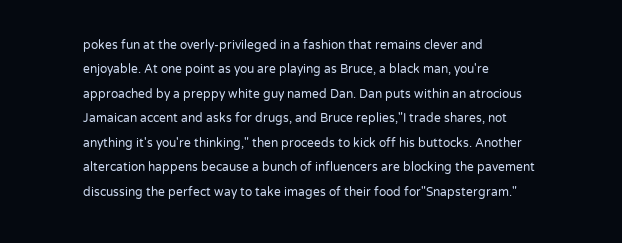pokes fun at the overly-privileged in a fashion that remains clever and enjoyable. At one point as you are playing as Bruce, a black man, you're approached by a preppy white guy named Dan. Dan puts within an atrocious Jamaican accent and asks for drugs, and Bruce replies,"I trade shares, not anything it's you're thinking," then proceeds to kick off his buttocks. Another altercation happens because a bunch of influencers are blocking the pavement discussing the perfect way to take images of their food for"Snapstergram."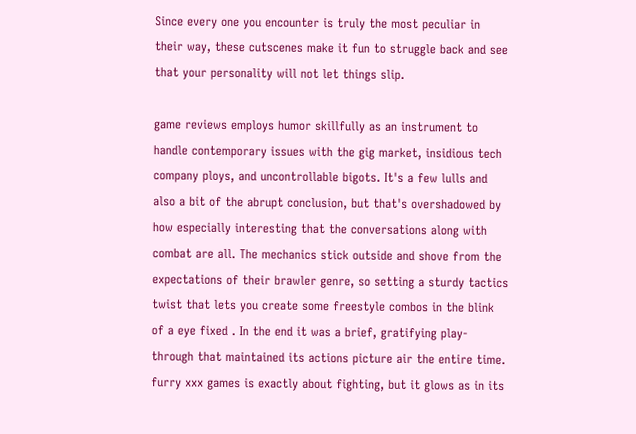Since every one you encounter is truly the most peculiar in their way, these cutscenes make it fun to struggle back and see that your personality will not let things slip.

game reviews employs humor skillfully as an instrument to handle contemporary issues with the gig market, insidious tech company ploys, and uncontrollable bigots. It's a few lulls and also a bit of the abrupt conclusion, but that's overshadowed by how especially interesting that the conversations along with combat are all. The mechanics stick outside and shove from the expectations of their brawler genre, so setting a sturdy tactics twist that lets you create some freestyle combos in the blink of a eye fixed . In the end it was a brief, gratifying play-through that maintained its actions picture air the entire time. furry xxx games is exactly about fighting, but it glows as in its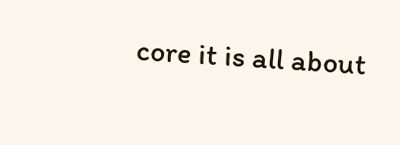core it is all about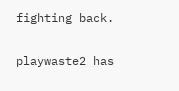fighting back.

playwaste2 has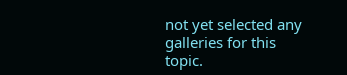not yet selected any galleries for this topic.